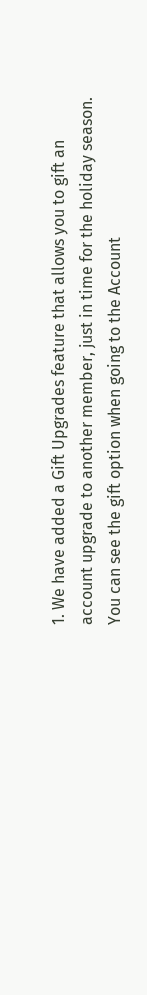1. We have added a Gift Upgrades feature that allows you to gift an account upgrade to another member, just in time for the holiday season. You can see the gift option when going to the Account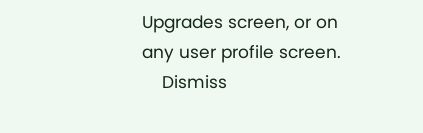Upgrades screen, or on any user profile screen.
    Dismiss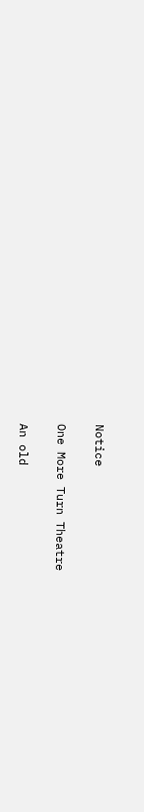Notice

One More Turn Theatre

An old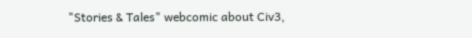"Stories & Tales" webcomic about Civ3,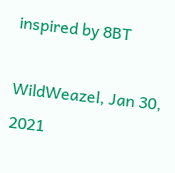inspired by 8BT

WildWeazel, Jan 30, 2021